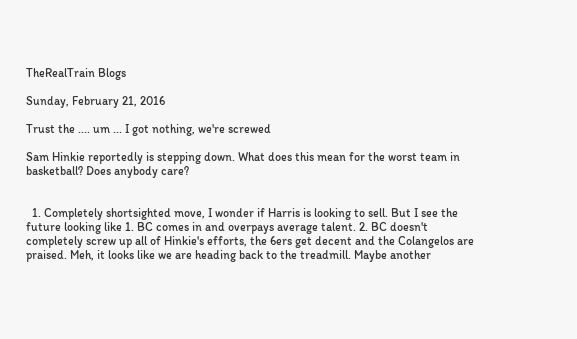TheRealTrain Blogs

Sunday, February 21, 2016

Trust the .... um ... I got nothing, we're screwed

Sam Hinkie reportedly is stepping down. What does this mean for the worst team in basketball? Does anybody care?


  1. Completely shortsighted move, I wonder if Harris is looking to sell. But I see the future looking like 1. BC comes in and overpays average talent. 2. BC doesn't completely screw up all of Hinkie's efforts, the 6ers get decent and the Colangelos are praised. Meh, it looks like we are heading back to the treadmill. Maybe another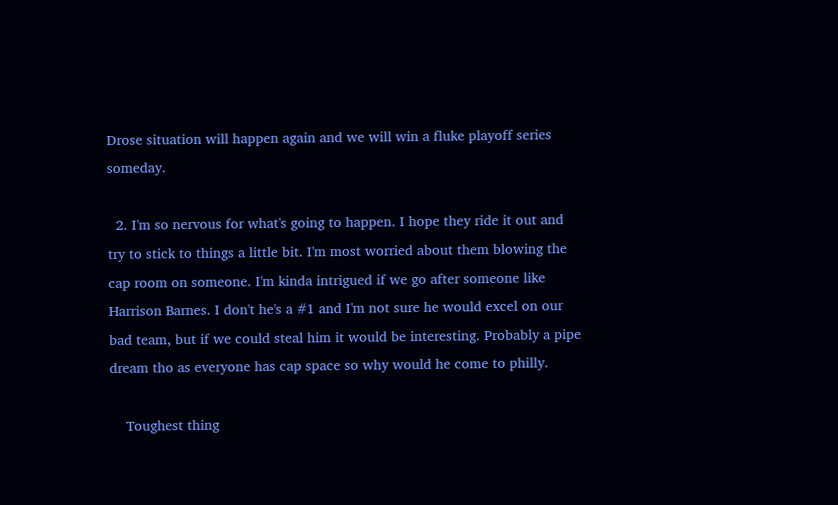Drose situation will happen again and we will win a fluke playoff series someday.

  2. I'm so nervous for what's going to happen. I hope they ride it out and try to stick to things a little bit. I'm most worried about them blowing the cap room on someone. I'm kinda intrigued if we go after someone like Harrison Barnes. I don't he's a #1 and I'm not sure he would excel on our bad team, but if we could steal him it would be interesting. Probably a pipe dream tho as everyone has cap space so why would he come to philly.

    Toughest thing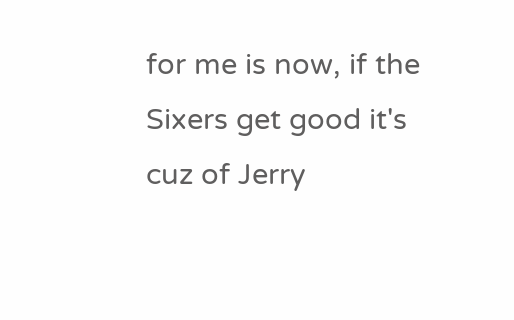for me is now, if the Sixers get good it's cuz of Jerry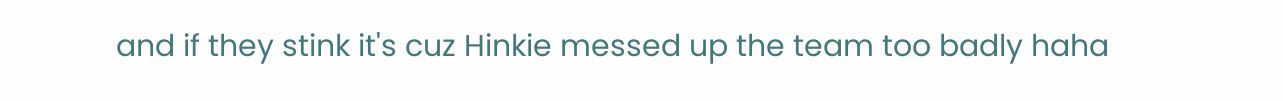and if they stink it's cuz Hinkie messed up the team too badly haha